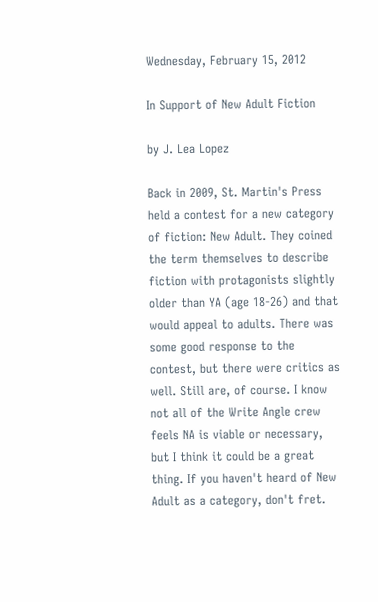Wednesday, February 15, 2012

In Support of New Adult Fiction

by J. Lea Lopez

Back in 2009, St. Martin's Press held a contest for a new category of fiction: New Adult. They coined the term themselves to describe fiction with protagonists slightly older than YA (age 18-26) and that would appeal to adults. There was some good response to the contest, but there were critics as well. Still are, of course. I know not all of the Write Angle crew feels NA is viable or necessary, but I think it could be a great thing. If you haven't heard of New Adult as a category, don't fret.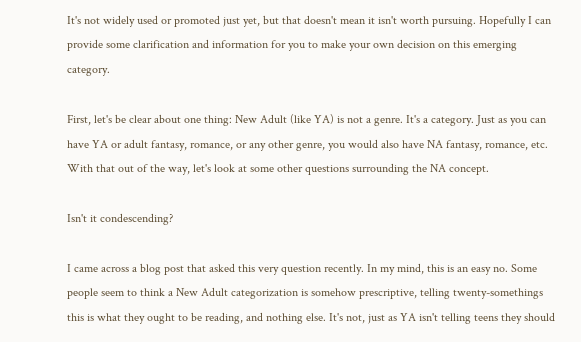It's not widely used or promoted just yet, but that doesn't mean it isn't worth pursuing. Hopefully I can provide some clarification and information for you to make your own decision on this emerging category.

First, let's be clear about one thing: New Adult (like YA) is not a genre. It's a category. Just as you can have YA or adult fantasy, romance, or any other genre, you would also have NA fantasy, romance, etc. With that out of the way, let's look at some other questions surrounding the NA concept.

Isn't it condescending?

I came across a blog post that asked this very question recently. In my mind, this is an easy no. Some people seem to think a New Adult categorization is somehow prescriptive, telling twenty-somethings this is what they ought to be reading, and nothing else. It's not, just as YA isn't telling teens they should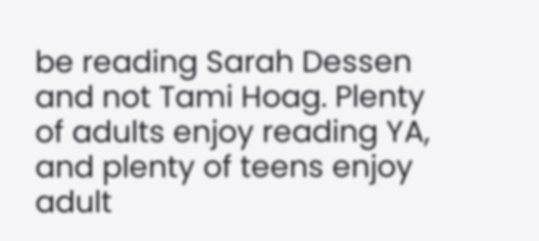be reading Sarah Dessen and not Tami Hoag. Plenty of adults enjoy reading YA, and plenty of teens enjoy adult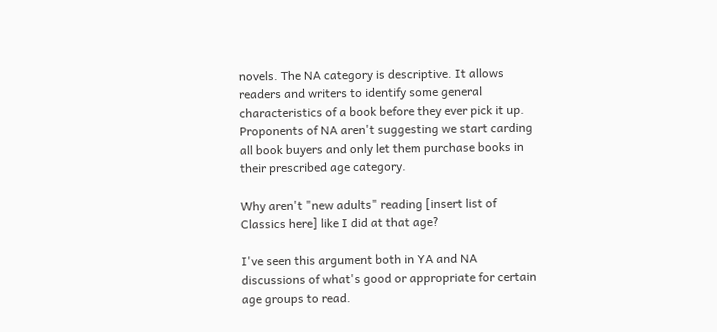novels. The NA category is descriptive. It allows readers and writers to identify some general characteristics of a book before they ever pick it up. Proponents of NA aren't suggesting we start carding all book buyers and only let them purchase books in their prescribed age category.

Why aren't "new adults" reading [insert list of Classics here] like I did at that age?

I've seen this argument both in YA and NA discussions of what's good or appropriate for certain age groups to read.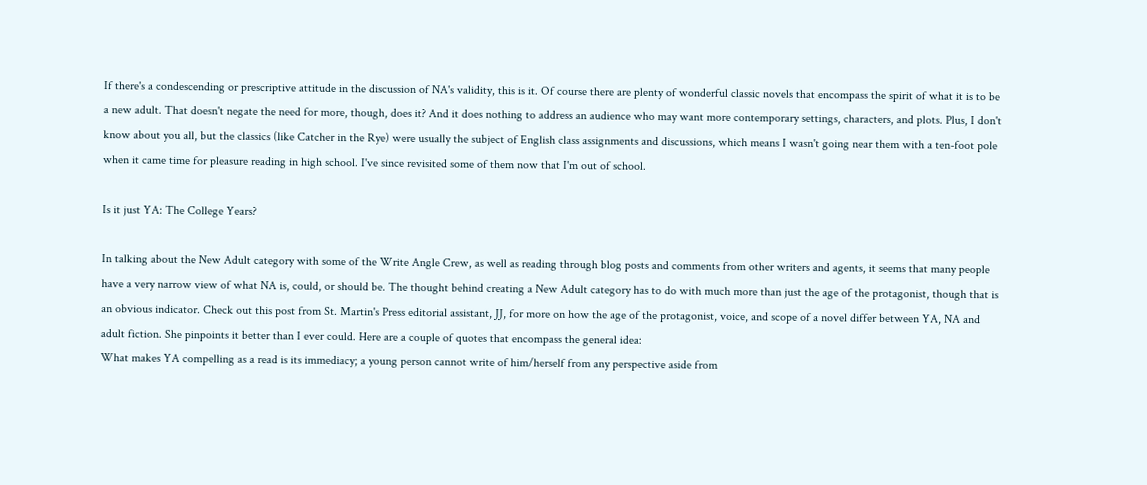If there's a condescending or prescriptive attitude in the discussion of NA's validity, this is it. Of course there are plenty of wonderful classic novels that encompass the spirit of what it is to be a new adult. That doesn't negate the need for more, though, does it? And it does nothing to address an audience who may want more contemporary settings, characters, and plots. Plus, I don't know about you all, but the classics (like Catcher in the Rye) were usually the subject of English class assignments and discussions, which means I wasn't going near them with a ten-foot pole when it came time for pleasure reading in high school. I've since revisited some of them now that I'm out of school.

Is it just YA: The College Years?

In talking about the New Adult category with some of the Write Angle Crew, as well as reading through blog posts and comments from other writers and agents, it seems that many people have a very narrow view of what NA is, could, or should be. The thought behind creating a New Adult category has to do with much more than just the age of the protagonist, though that is an obvious indicator. Check out this post from St. Martin's Press editorial assistant, JJ, for more on how the age of the protagonist, voice, and scope of a novel differ between YA, NA and adult fiction. She pinpoints it better than I ever could. Here are a couple of quotes that encompass the general idea:
What makes YA compelling as a read is its immediacy; a young person cannot write of him/herself from any perspective aside from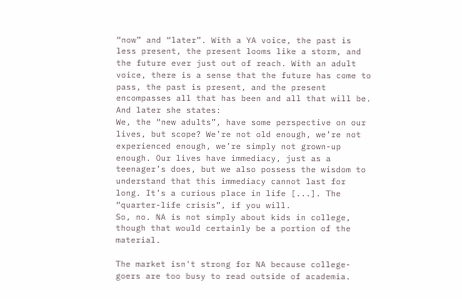“now” and “later”. With a YA voice, the past is less present, the present looms like a storm, and the future ever just out of reach. With an adult voice, there is a sense that the future has come to pass, the past is present, and the present encompasses all that has been and all that will be.
And later she states:
We, the “new adults”, have some perspective on our lives, but scope? We’re not old enough, we’re not experienced enough, we’re simply not grown-up enough. Our lives have immediacy, just as a teenager’s does, but we also possess the wisdom to understand that this immediacy cannot last for long. It’s a curious place in life [...]. The “quarter-life crisis”, if you will.
So, no. NA is not simply about kids in college, though that would certainly be a portion of the material.

The market isn't strong for NA because college-goers are too busy to read outside of academia.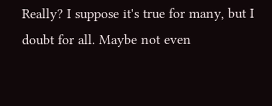Really? I suppose it's true for many, but I doubt for all. Maybe not even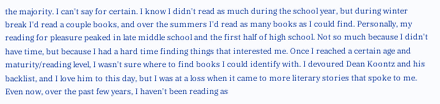the majority. I can't say for certain. I know I didn't read as much during the school year, but during winter break I'd read a couple books, and over the summers I'd read as many books as I could find. Personally, my reading for pleasure peaked in late middle school and the first half of high school. Not so much because I didn't have time, but because I had a hard time finding things that interested me. Once I reached a certain age and maturity/reading level, I wasn't sure where to find books I could identify with. I devoured Dean Koontz and his backlist, and I love him to this day, but I was at a loss when it came to more literary stories that spoke to me. Even now, over the past few years, I haven't been reading as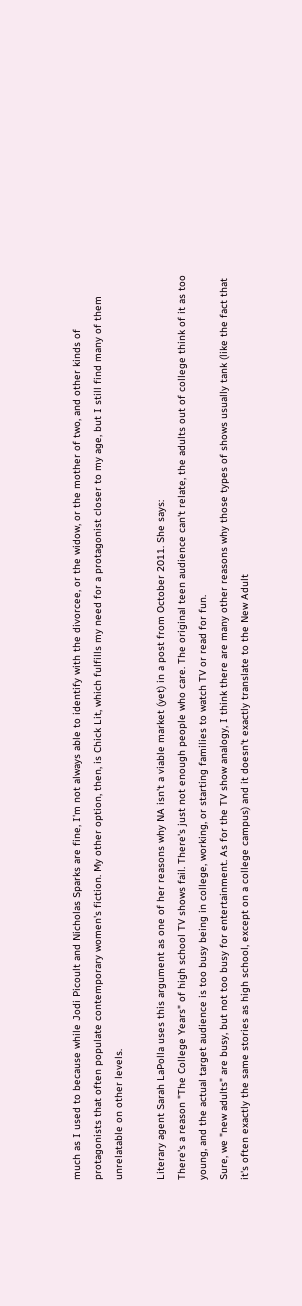much as I used to because while Jodi Picoult and Nicholas Sparks are fine, I'm not always able to identify with the divorcee, or the widow, or the mother of two, and other kinds of protagonists that often populate contemporary women's fiction. My other option, then, is Chick Lit, which fulfills my need for a protagonist closer to my age, but I still find many of them unrelatable on other levels.

Literary agent Sarah LaPolla uses this argument as one of her reasons why NA isn't a viable market (yet) in a post from October 2011. She says:
There's a reason "The College Years" of high school TV shows fail. There's just not enough people who care. The original teen audience can't relate, the adults out of college think of it as too young, and the actual target audience is too busy being in college, working, or starting families to watch TV or read for fun.
Sure, we "new adults" are busy, but not too busy for entertainment. As for the TV show analogy, I think there are many other reasons why those types of shows usually tank (like the fact that it's often exactly the same stories as high school, except on a college campus) and it doesn't exactly translate to the New Adult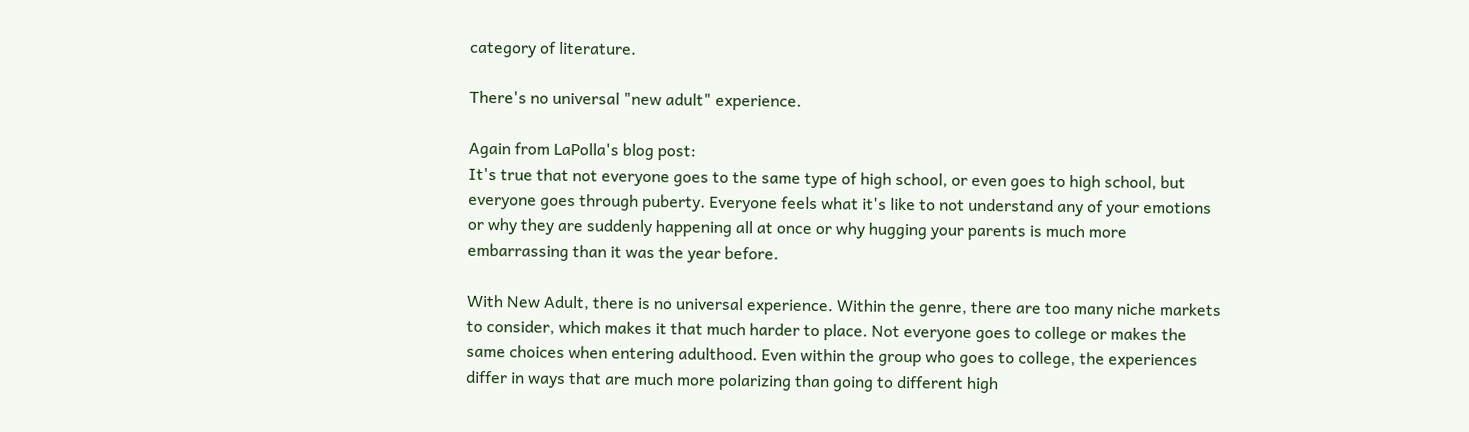category of literature.

There's no universal "new adult" experience.

Again from LaPolla's blog post:
It's true that not everyone goes to the same type of high school, or even goes to high school, but everyone goes through puberty. Everyone feels what it's like to not understand any of your emotions or why they are suddenly happening all at once or why hugging your parents is much more embarrassing than it was the year before.

With New Adult, there is no universal experience. Within the genre, there are too many niche markets to consider, which makes it that much harder to place. Not everyone goes to college or makes the same choices when entering adulthood. Even within the group who goes to college, the experiences differ in ways that are much more polarizing than going to different high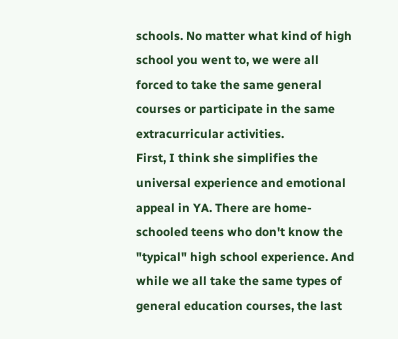schools. No matter what kind of high school you went to, we were all forced to take the same general courses or participate in the same extracurricular activities.
First, I think she simplifies the universal experience and emotional appeal in YA. There are home-schooled teens who don't know the "typical" high school experience. And while we all take the same types of general education courses, the last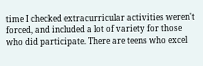time I checked extracurricular activities weren't forced, and included a lot of variety for those who did participate. There are teens who excel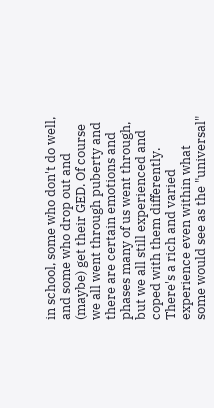in school, some who don't do well, and some who drop out and (maybe) get their GED. Of course we all went through puberty and there are certain emotions and phases many of us went through, but we all still experienced and coped with them differently. There's a rich and varied experience even within what some would see as the "universal"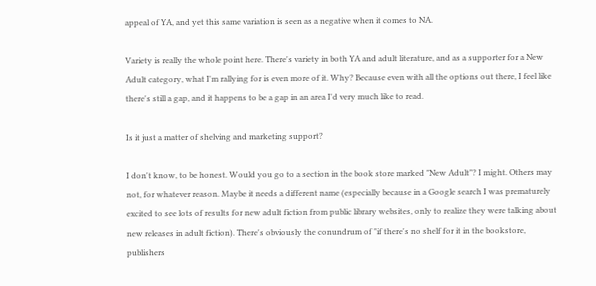appeal of YA, and yet this same variation is seen as a negative when it comes to NA.

Variety is really the whole point here. There's variety in both YA and adult literature, and as a supporter for a New Adult category, what I'm rallying for is even more of it. Why? Because even with all the options out there, I feel like there's still a gap, and it happens to be a gap in an area I'd very much like to read.

Is it just a matter of shelving and marketing support?

I don't know, to be honest. Would you go to a section in the book store marked "New Adult"? I might. Others may not, for whatever reason. Maybe it needs a different name (especially because in a Google search I was prematurely excited to see lots of results for new adult fiction from public library websites, only to realize they were talking about new releases in adult fiction). There's obviously the conundrum of "if there's no shelf for it in the bookstore, publishers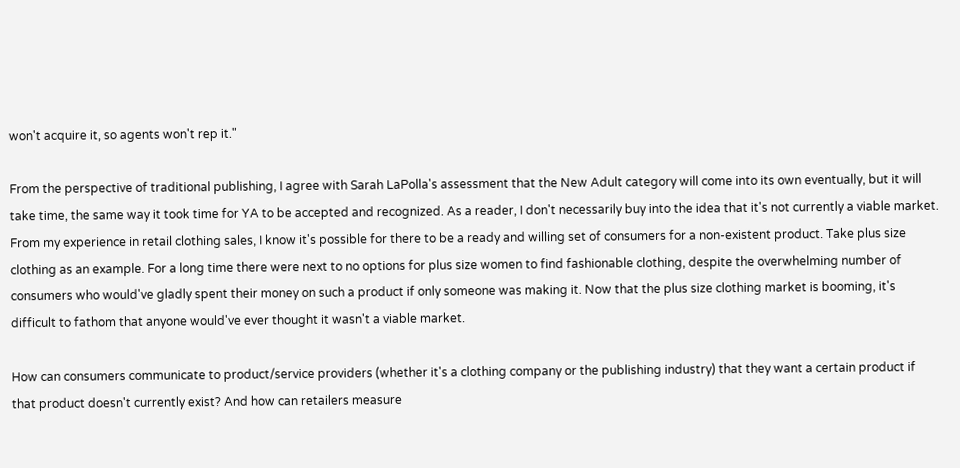won't acquire it, so agents won't rep it."

From the perspective of traditional publishing, I agree with Sarah LaPolla's assessment that the New Adult category will come into its own eventually, but it will take time, the same way it took time for YA to be accepted and recognized. As a reader, I don't necessarily buy into the idea that it's not currently a viable market. From my experience in retail clothing sales, I know it's possible for there to be a ready and willing set of consumers for a non-existent product. Take plus size clothing as an example. For a long time there were next to no options for plus size women to find fashionable clothing, despite the overwhelming number of consumers who would've gladly spent their money on such a product if only someone was making it. Now that the plus size clothing market is booming, it's difficult to fathom that anyone would've ever thought it wasn't a viable market.

How can consumers communicate to product/service providers (whether it's a clothing company or the publishing industry) that they want a certain product if that product doesn't currently exist? And how can retailers measure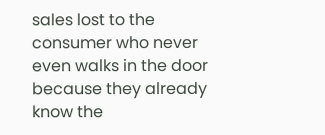sales lost to the consumer who never even walks in the door because they already know the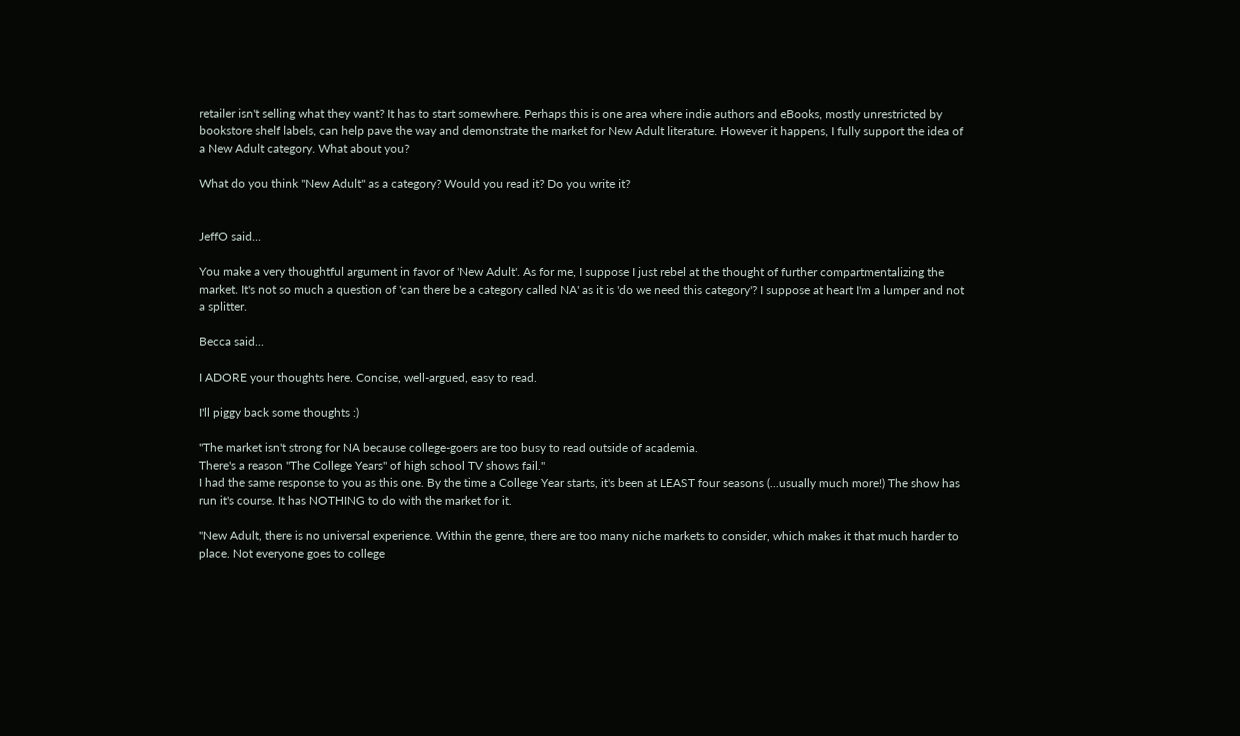retailer isn't selling what they want? It has to start somewhere. Perhaps this is one area where indie authors and eBooks, mostly unrestricted by bookstore shelf labels, can help pave the way and demonstrate the market for New Adult literature. However it happens, I fully support the idea of a New Adult category. What about you?

What do you think "New Adult" as a category? Would you read it? Do you write it?


JeffO said...

You make a very thoughtful argument in favor of 'New Adult'. As for me, I suppose I just rebel at the thought of further compartmentalizing the market. It's not so much a question of 'can there be a category called NA' as it is 'do we need this category'? I suppose at heart I'm a lumper and not a splitter.

Becca said...

I ADORE your thoughts here. Concise, well-argued, easy to read.

I'll piggy back some thoughts :)

"The market isn't strong for NA because college-goers are too busy to read outside of academia.
There's a reason "The College Years" of high school TV shows fail."
I had the same response to you as this one. By the time a College Year starts, it's been at LEAST four seasons (...usually much more!) The show has run it's course. It has NOTHING to do with the market for it.

"New Adult, there is no universal experience. Within the genre, there are too many niche markets to consider, which makes it that much harder to place. Not everyone goes to college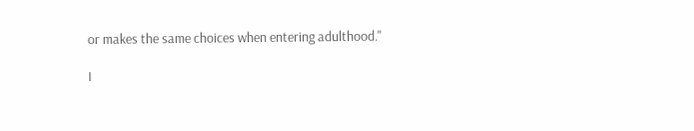or makes the same choices when entering adulthood."

I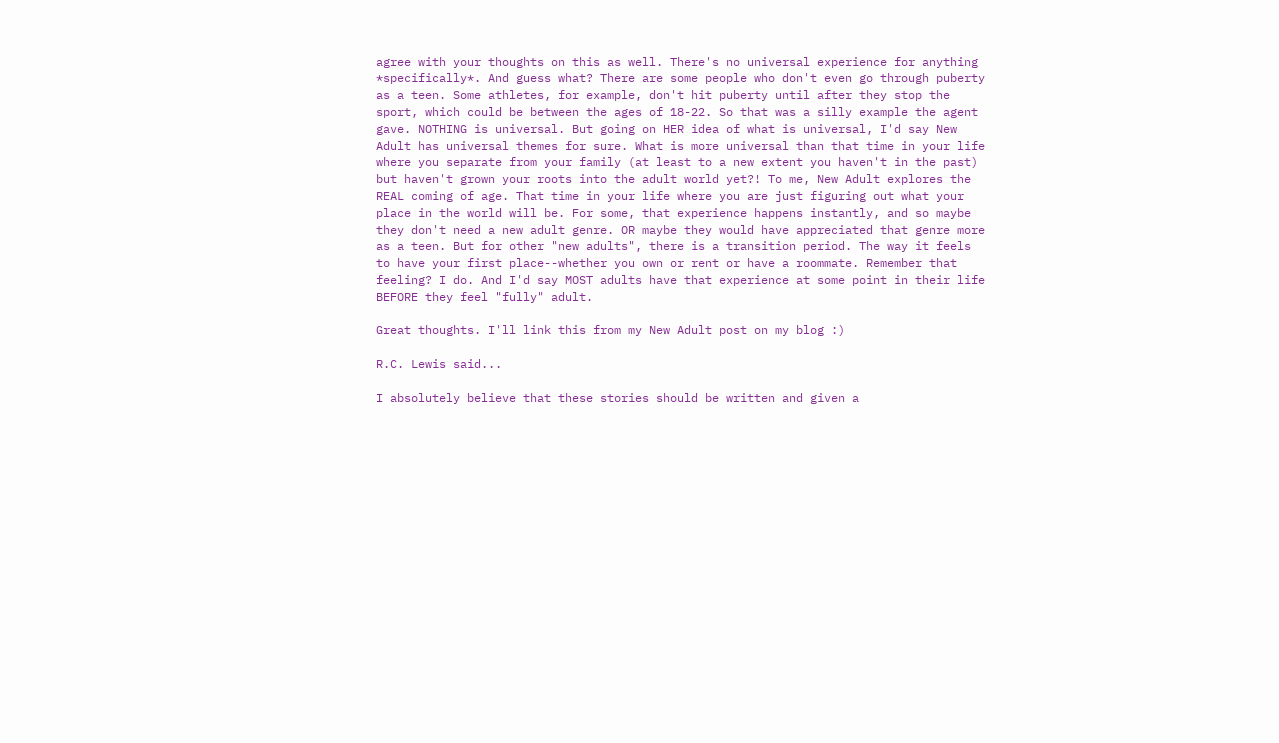agree with your thoughts on this as well. There's no universal experience for anything *specifically*. And guess what? There are some people who don't even go through puberty as a teen. Some athletes, for example, don't hit puberty until after they stop the sport, which could be between the ages of 18-22. So that was a silly example the agent gave. NOTHING is universal. But going on HER idea of what is universal, I'd say New Adult has universal themes for sure. What is more universal than that time in your life where you separate from your family (at least to a new extent you haven't in the past) but haven't grown your roots into the adult world yet?! To me, New Adult explores the REAL coming of age. That time in your life where you are just figuring out what your place in the world will be. For some, that experience happens instantly, and so maybe they don't need a new adult genre. OR maybe they would have appreciated that genre more as a teen. But for other "new adults", there is a transition period. The way it feels to have your first place--whether you own or rent or have a roommate. Remember that feeling? I do. And I'd say MOST adults have that experience at some point in their life BEFORE they feel "fully" adult.

Great thoughts. I'll link this from my New Adult post on my blog :)

R.C. Lewis said...

I absolutely believe that these stories should be written and given a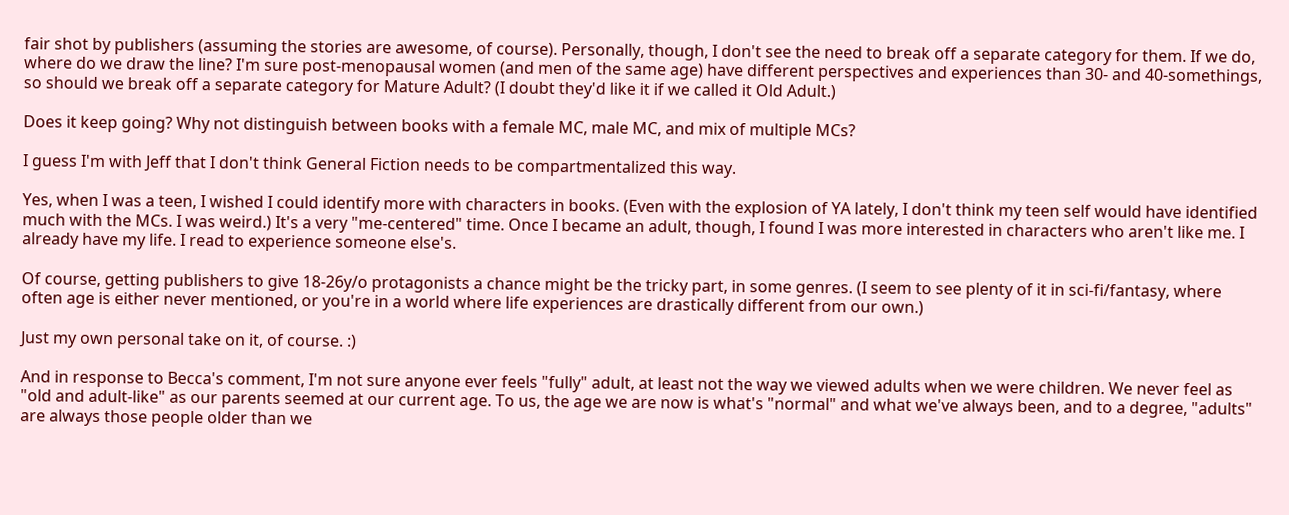fair shot by publishers (assuming the stories are awesome, of course). Personally, though, I don't see the need to break off a separate category for them. If we do, where do we draw the line? I'm sure post-menopausal women (and men of the same age) have different perspectives and experiences than 30- and 40-somethings, so should we break off a separate category for Mature Adult? (I doubt they'd like it if we called it Old Adult.)

Does it keep going? Why not distinguish between books with a female MC, male MC, and mix of multiple MCs?

I guess I'm with Jeff that I don't think General Fiction needs to be compartmentalized this way.

Yes, when I was a teen, I wished I could identify more with characters in books. (Even with the explosion of YA lately, I don't think my teen self would have identified much with the MCs. I was weird.) It's a very "me-centered" time. Once I became an adult, though, I found I was more interested in characters who aren't like me. I already have my life. I read to experience someone else's.

Of course, getting publishers to give 18-26y/o protagonists a chance might be the tricky part, in some genres. (I seem to see plenty of it in sci-fi/fantasy, where often age is either never mentioned, or you're in a world where life experiences are drastically different from our own.)

Just my own personal take on it, of course. :)

And in response to Becca's comment, I'm not sure anyone ever feels "fully" adult, at least not the way we viewed adults when we were children. We never feel as "old and adult-like" as our parents seemed at our current age. To us, the age we are now is what's "normal" and what we've always been, and to a degree, "adults" are always those people older than we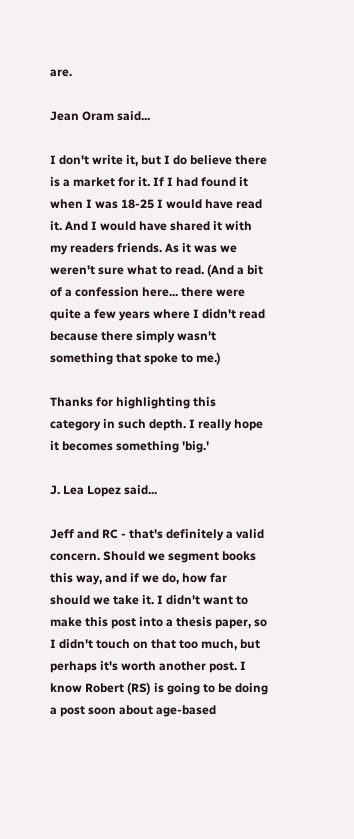are.

Jean Oram said...

I don't write it, but I do believe there is a market for it. If I had found it when I was 18-25 I would have read it. And I would have shared it with my readers friends. As it was we weren't sure what to read. (And a bit of a confession here... there were quite a few years where I didn't read because there simply wasn't something that spoke to me.)

Thanks for highlighting this category in such depth. I really hope it becomes something 'big.'

J. Lea Lopez said...

Jeff and RC - that's definitely a valid concern. Should we segment books this way, and if we do, how far should we take it. I didn't want to make this post into a thesis paper, so I didn't touch on that too much, but perhaps it's worth another post. I know Robert (RS) is going to be doing a post soon about age-based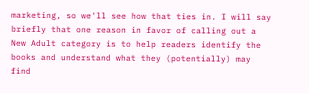marketing, so we'll see how that ties in. I will say briefly that one reason in favor of calling out a New Adult category is to help readers identify the books and understand what they (potentially) may find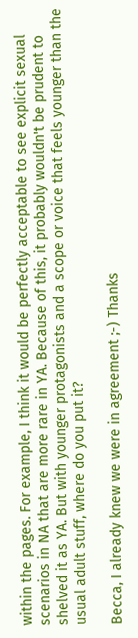within the pages. For example, I think it would be perfectly acceptable to see explicit sexual scenarios in NA that are more rare in YA. Because of this, it probably wouldn't be prudent to shelved it as YA. But with younger protagonists and a scope or voice that feels younger than the usual adult stuff, where do you put it?

Becca, I already knew we were in agreement ;-) Thanks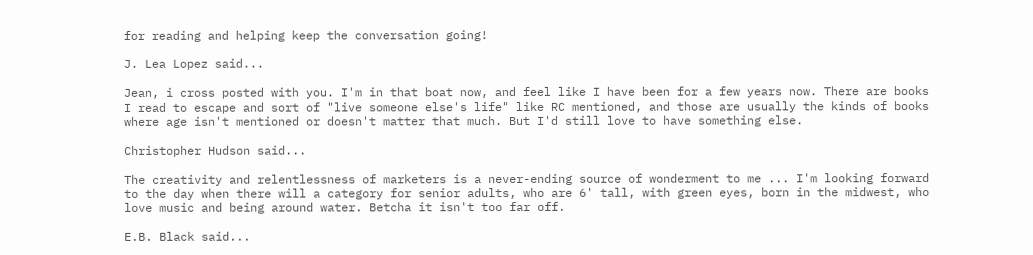for reading and helping keep the conversation going!

J. Lea Lopez said...

Jean, i cross posted with you. I'm in that boat now, and feel like I have been for a few years now. There are books I read to escape and sort of "live someone else's life" like RC mentioned, and those are usually the kinds of books where age isn't mentioned or doesn't matter that much. But I'd still love to have something else.

Christopher Hudson said...

The creativity and relentlessness of marketers is a never-ending source of wonderment to me ... I'm looking forward to the day when there will a category for senior adults, who are 6' tall, with green eyes, born in the midwest, who love music and being around water. Betcha it isn't too far off.

E.B. Black said...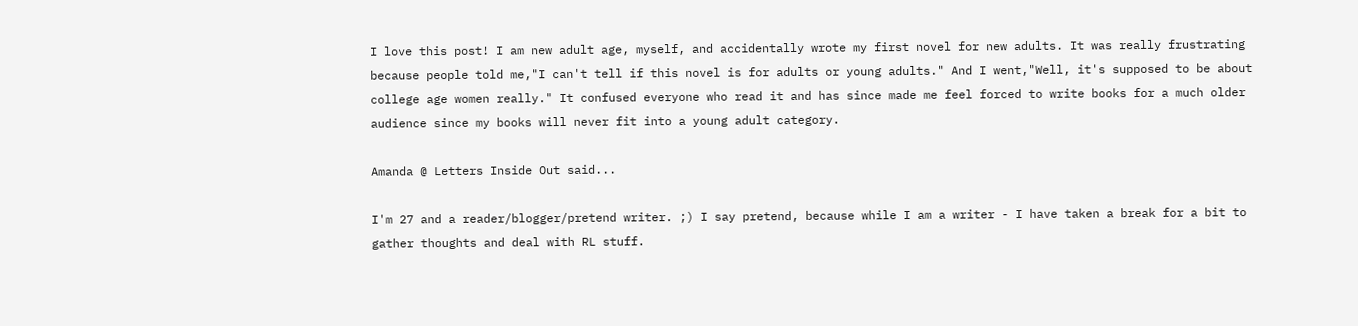I love this post! I am new adult age, myself, and accidentally wrote my first novel for new adults. It was really frustrating because people told me,"I can't tell if this novel is for adults or young adults." And I went,"Well, it's supposed to be about college age women really." It confused everyone who read it and has since made me feel forced to write books for a much older audience since my books will never fit into a young adult category.

Amanda @ Letters Inside Out said...

I'm 27 and a reader/blogger/pretend writer. ;) I say pretend, because while I am a writer - I have taken a break for a bit to gather thoughts and deal with RL stuff.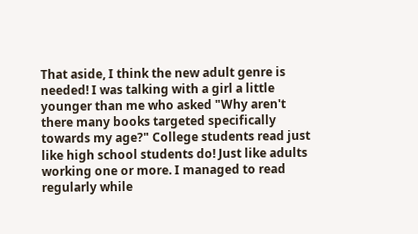That aside, I think the new adult genre is needed! I was talking with a girl a little younger than me who asked "Why aren't there many books targeted specifically towards my age?" College students read just like high school students do! Just like adults working one or more. I managed to read regularly while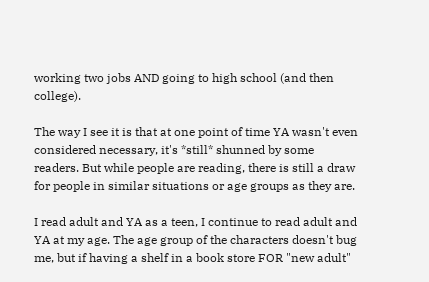working two jobs AND going to high school (and then college).

The way I see it is that at one point of time YA wasn't even considered necessary, it's *still* shunned by some readers. But while people are reading, there is still a draw for people in similar situations or age groups as they are.

I read adult and YA as a teen, I continue to read adult and YA at my age. The age group of the characters doesn't bug me, but if having a shelf in a book store FOR "new adult"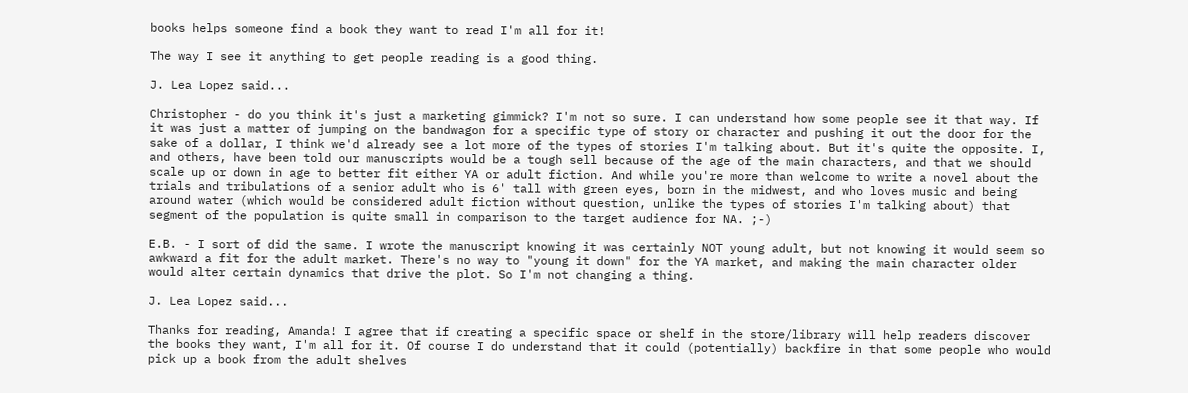books helps someone find a book they want to read I'm all for it!

The way I see it anything to get people reading is a good thing.

J. Lea Lopez said...

Christopher - do you think it's just a marketing gimmick? I'm not so sure. I can understand how some people see it that way. If it was just a matter of jumping on the bandwagon for a specific type of story or character and pushing it out the door for the sake of a dollar, I think we'd already see a lot more of the types of stories I'm talking about. But it's quite the opposite. I, and others, have been told our manuscripts would be a tough sell because of the age of the main characters, and that we should scale up or down in age to better fit either YA or adult fiction. And while you're more than welcome to write a novel about the trials and tribulations of a senior adult who is 6' tall with green eyes, born in the midwest, and who loves music and being around water (which would be considered adult fiction without question, unlike the types of stories I'm talking about) that segment of the population is quite small in comparison to the target audience for NA. ;-)

E.B. - I sort of did the same. I wrote the manuscript knowing it was certainly NOT young adult, but not knowing it would seem so awkward a fit for the adult market. There's no way to "young it down" for the YA market, and making the main character older would alter certain dynamics that drive the plot. So I'm not changing a thing.

J. Lea Lopez said...

Thanks for reading, Amanda! I agree that if creating a specific space or shelf in the store/library will help readers discover the books they want, I'm all for it. Of course I do understand that it could (potentially) backfire in that some people who would pick up a book from the adult shelves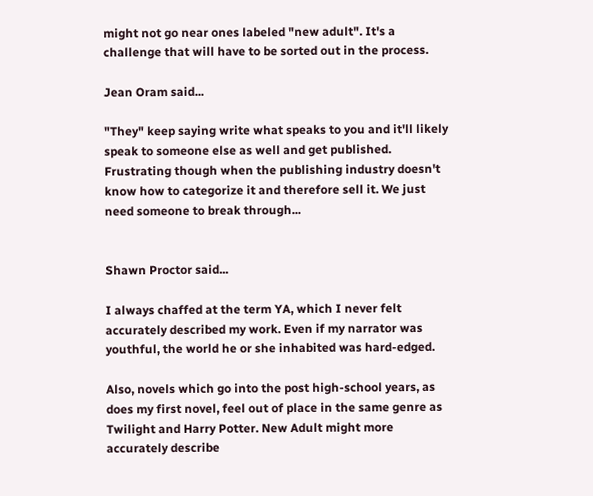might not go near ones labeled "new adult". It's a challenge that will have to be sorted out in the process.

Jean Oram said...

"They" keep saying write what speaks to you and it'll likely speak to someone else as well and get published. Frustrating though when the publishing industry doesn't know how to categorize it and therefore sell it. We just need someone to break through...


Shawn Proctor said...

I always chaffed at the term YA, which I never felt accurately described my work. Even if my narrator was youthful, the world he or she inhabited was hard-edged.

Also, novels which go into the post high-school years, as does my first novel, feel out of place in the same genre as Twilight and Harry Potter. New Adult might more accurately describe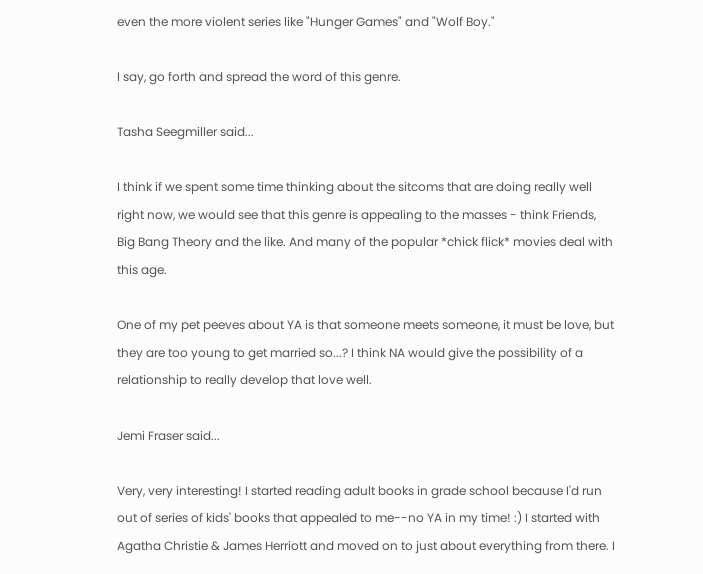even the more violent series like "Hunger Games" and "Wolf Boy."

I say, go forth and spread the word of this genre.

Tasha Seegmiller said...

I think if we spent some time thinking about the sitcoms that are doing really well right now, we would see that this genre is appealing to the masses - think Friends, Big Bang Theory and the like. And many of the popular *chick flick* movies deal with this age.

One of my pet peeves about YA is that someone meets someone, it must be love, but they are too young to get married so...? I think NA would give the possibility of a relationship to really develop that love well.

Jemi Fraser said...

Very, very interesting! I started reading adult books in grade school because I'd run out of series of kids' books that appealed to me--no YA in my time! :) I started with Agatha Christie & James Herriott and moved on to just about everything from there. I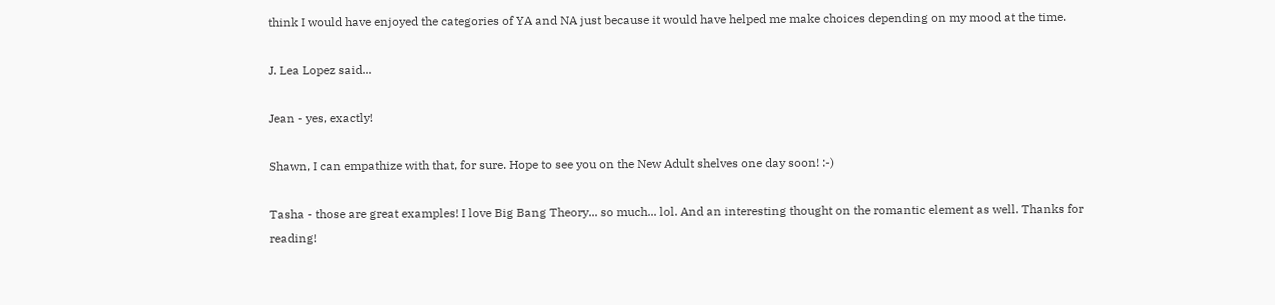think I would have enjoyed the categories of YA and NA just because it would have helped me make choices depending on my mood at the time.

J. Lea Lopez said...

Jean - yes, exactly!

Shawn, I can empathize with that, for sure. Hope to see you on the New Adult shelves one day soon! :-)

Tasha - those are great examples! I love Big Bang Theory... so much... lol. And an interesting thought on the romantic element as well. Thanks for reading!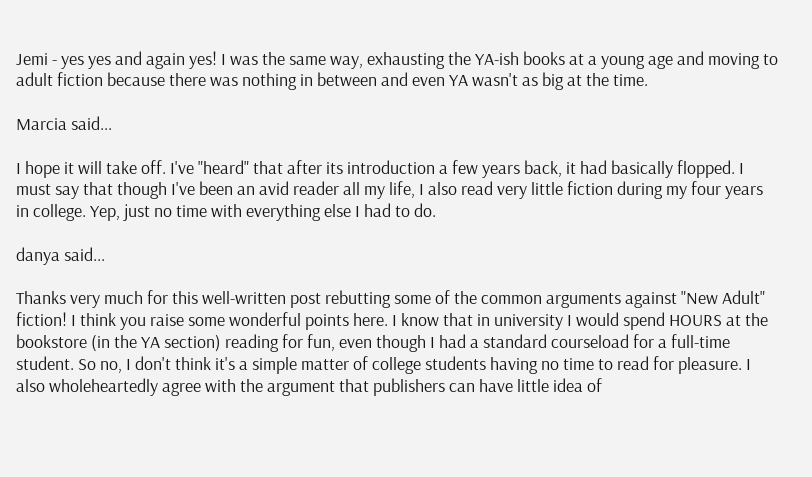Jemi - yes yes and again yes! I was the same way, exhausting the YA-ish books at a young age and moving to adult fiction because there was nothing in between and even YA wasn't as big at the time.

Marcia said...

I hope it will take off. I've "heard" that after its introduction a few years back, it had basically flopped. I must say that though I've been an avid reader all my life, I also read very little fiction during my four years in college. Yep, just no time with everything else I had to do.

danya said...

Thanks very much for this well-written post rebutting some of the common arguments against "New Adult" fiction! I think you raise some wonderful points here. I know that in university I would spend HOURS at the bookstore (in the YA section) reading for fun, even though I had a standard courseload for a full-time student. So no, I don't think it's a simple matter of college students having no time to read for pleasure. I also wholeheartedly agree with the argument that publishers can have little idea of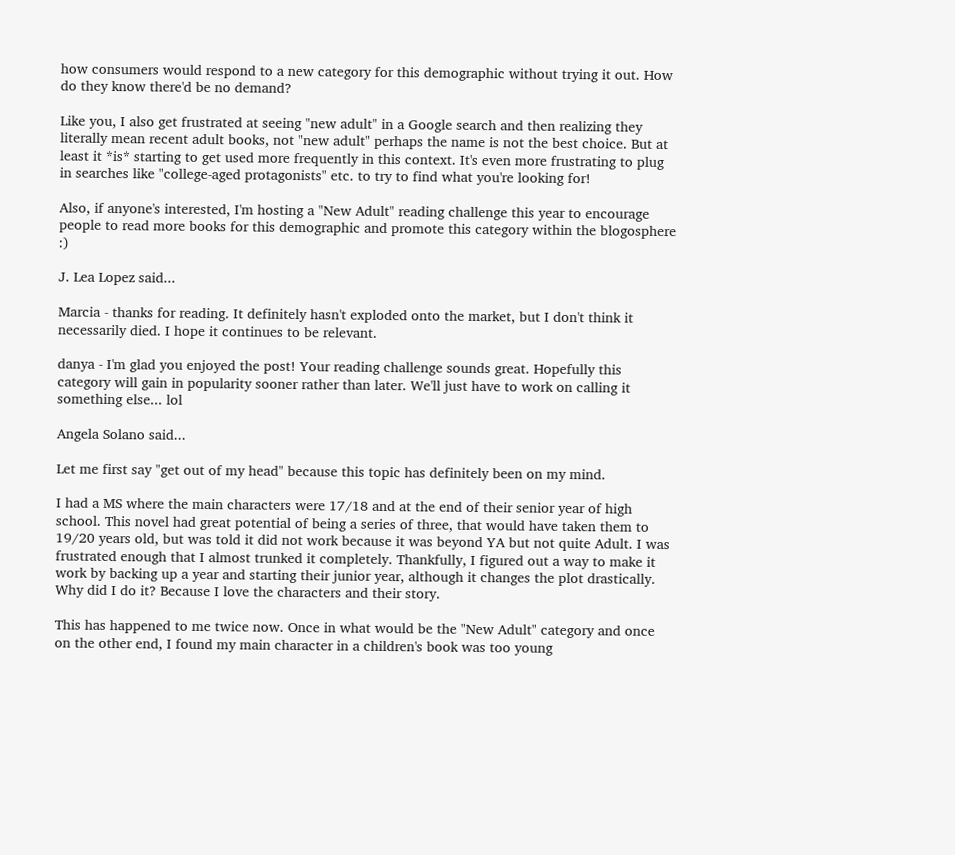how consumers would respond to a new category for this demographic without trying it out. How do they know there'd be no demand?

Like you, I also get frustrated at seeing "new adult" in a Google search and then realizing they literally mean recent adult books, not "new adult" perhaps the name is not the best choice. But at least it *is* starting to get used more frequently in this context. It's even more frustrating to plug in searches like "college-aged protagonists" etc. to try to find what you're looking for!

Also, if anyone's interested, I'm hosting a "New Adult" reading challenge this year to encourage people to read more books for this demographic and promote this category within the blogosphere :)

J. Lea Lopez said...

Marcia - thanks for reading. It definitely hasn't exploded onto the market, but I don't think it necessarily died. I hope it continues to be relevant.

danya - I'm glad you enjoyed the post! Your reading challenge sounds great. Hopefully this category will gain in popularity sooner rather than later. We'll just have to work on calling it something else... lol

Angela Solano said...

Let me first say "get out of my head" because this topic has definitely been on my mind.

I had a MS where the main characters were 17/18 and at the end of their senior year of high school. This novel had great potential of being a series of three, that would have taken them to 19/20 years old, but was told it did not work because it was beyond YA but not quite Adult. I was frustrated enough that I almost trunked it completely. Thankfully, I figured out a way to make it work by backing up a year and starting their junior year, although it changes the plot drastically. Why did I do it? Because I love the characters and their story.

This has happened to me twice now. Once in what would be the "New Adult" category and once on the other end, I found my main character in a children's book was too young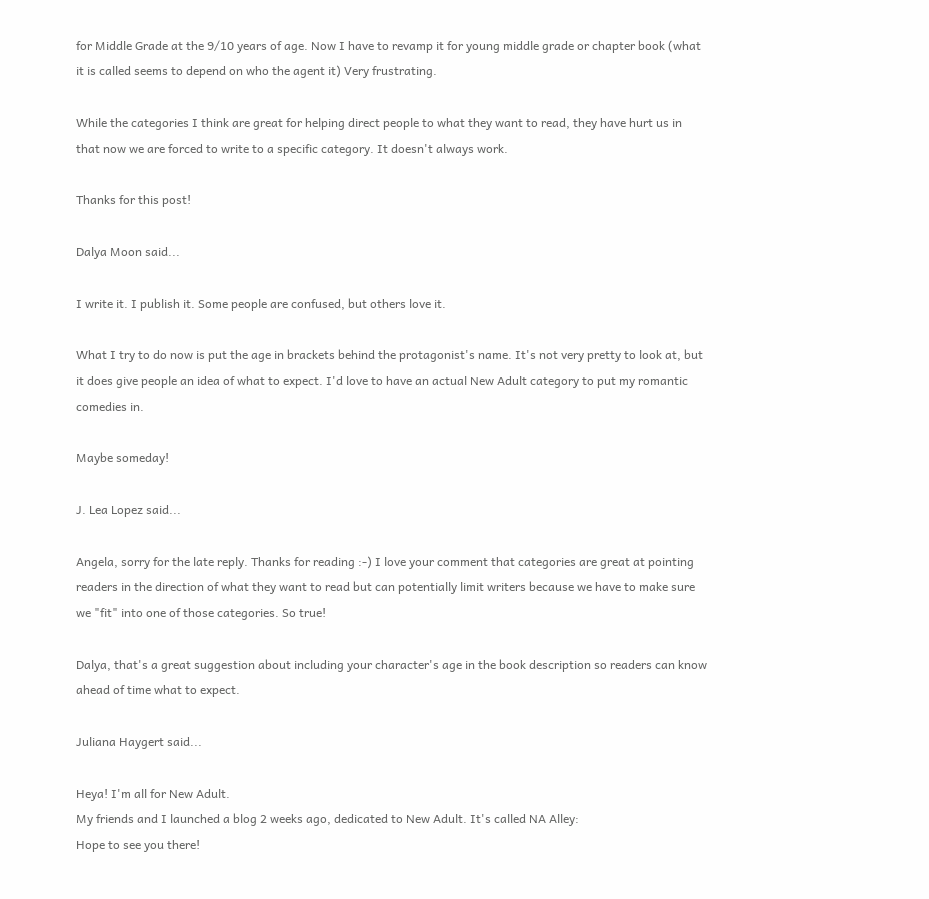for Middle Grade at the 9/10 years of age. Now I have to revamp it for young middle grade or chapter book (what it is called seems to depend on who the agent it) Very frustrating.

While the categories I think are great for helping direct people to what they want to read, they have hurt us in that now we are forced to write to a specific category. It doesn't always work.

Thanks for this post!

Dalya Moon said...

I write it. I publish it. Some people are confused, but others love it.

What I try to do now is put the age in brackets behind the protagonist's name. It's not very pretty to look at, but it does give people an idea of what to expect. I'd love to have an actual New Adult category to put my romantic comedies in.

Maybe someday!

J. Lea Lopez said...

Angela, sorry for the late reply. Thanks for reading :-) I love your comment that categories are great at pointing readers in the direction of what they want to read but can potentially limit writers because we have to make sure we "fit" into one of those categories. So true!

Dalya, that's a great suggestion about including your character's age in the book description so readers can know ahead of time what to expect.

Juliana Haygert said...

Heya! I'm all for New Adult.
My friends and I launched a blog 2 weeks ago, dedicated to New Adult. It's called NA Alley:
Hope to see you there!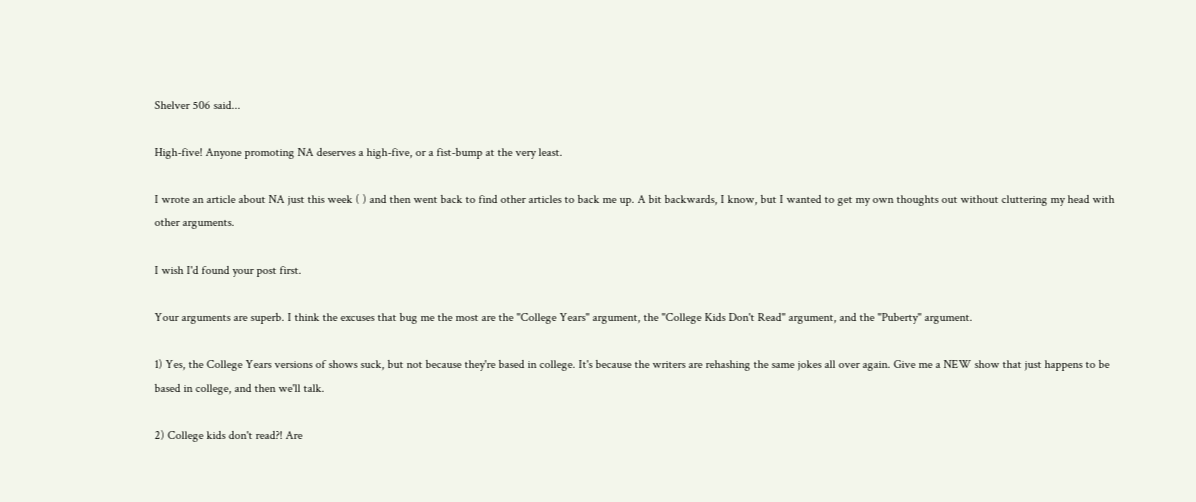Shelver 506 said...

High-five! Anyone promoting NA deserves a high-five, or a fist-bump at the very least.

I wrote an article about NA just this week ( ) and then went back to find other articles to back me up. A bit backwards, I know, but I wanted to get my own thoughts out without cluttering my head with other arguments.

I wish I'd found your post first.

Your arguments are superb. I think the excuses that bug me the most are the "College Years" argument, the "College Kids Don't Read" argument, and the "Puberty" argument.

1) Yes, the College Years versions of shows suck, but not because they're based in college. It's because the writers are rehashing the same jokes all over again. Give me a NEW show that just happens to be based in college, and then we'll talk.

2) College kids don't read?! Are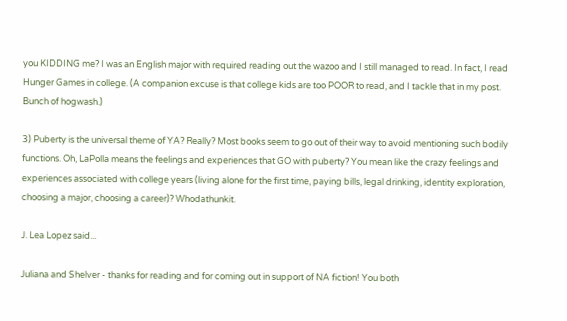you KIDDING me? I was an English major with required reading out the wazoo and I still managed to read. In fact, I read Hunger Games in college. (A companion excuse is that college kids are too POOR to read, and I tackle that in my post. Bunch of hogwash.)

3) Puberty is the universal theme of YA? Really? Most books seem to go out of their way to avoid mentioning such bodily functions. Oh, LaPolla means the feelings and experiences that GO with puberty? You mean like the crazy feelings and experiences associated with college years (living alone for the first time, paying bills, legal drinking, identity exploration, choosing a major, choosing a career)? Whodathunkit.

J. Lea Lopez said...

Juliana and Shelver - thanks for reading and for coming out in support of NA fiction! You both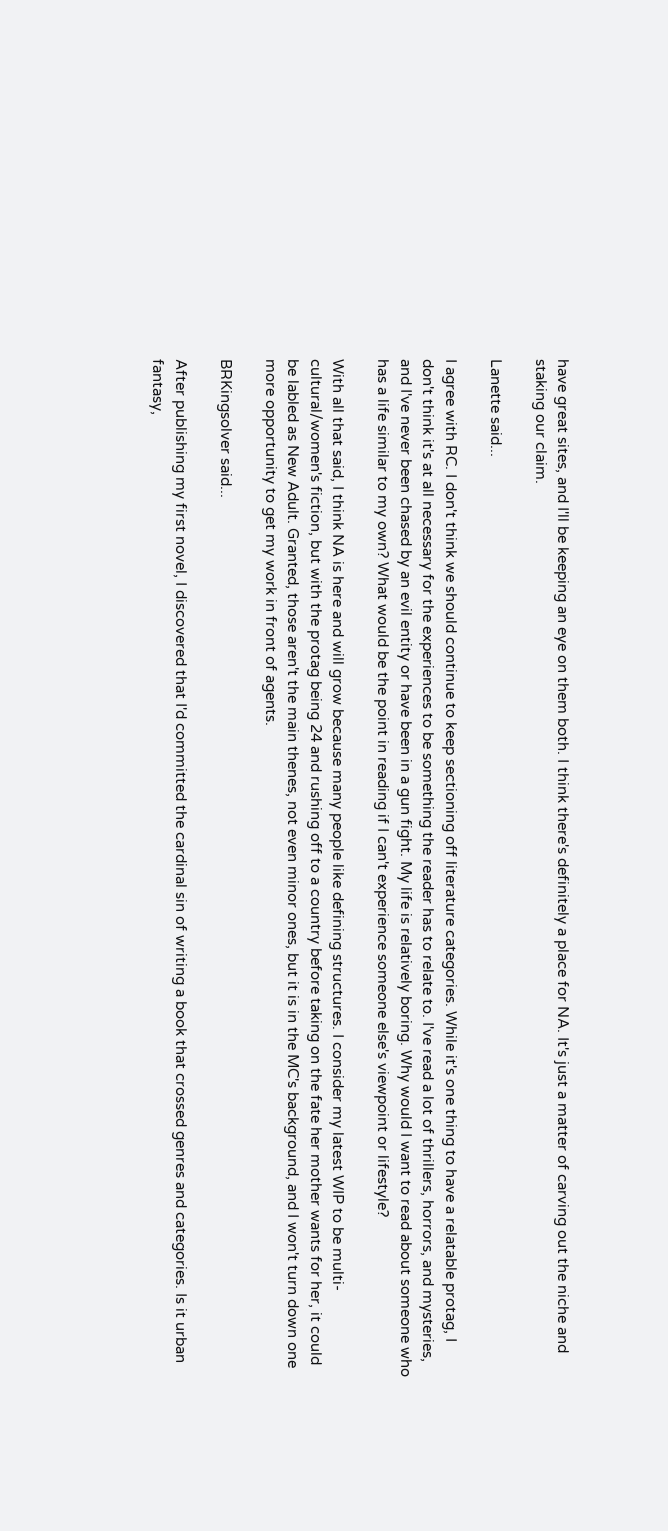have great sites, and I'll be keeping an eye on them both. I think there's definitely a place for NA. It's just a matter of carving out the niche and staking our claim.

Lanette said...

I agree with RC. I don't think we should continue to keep sectioning off literature categories. While it's one thing to have a relatable protag, I don't think it's at all necessary for the experiences to be something the reader has to relate to. I've read a lot of thrillers, horrors, and mysteries, and I've never been chased by an evil entity or have been in a gun fight. My life is relatively boring. Why would I want to read about someone who has a life similar to my own? What would be the point in reading if I can't experience someone else's viewpoint or lifestyle?

With all that said, I think NA is here and will grow because many people like defining structures. I consider my latest WIP to be multi-cultural/women's fiction, but with the protag being 24 and rushing off to a country before taking on the fate her mother wants for her, it could be labled as New Adult. Granted, those aren't the main thenes, not even minor ones, but it is in the MC's background, and I won't turn down one more opportunity to get my work in front of agents.

BRKingsolver said...

After publishing my first novel, I discovered that I'd committed the cardinal sin of writing a book that crossed genres and categories. Is it urban fantasy,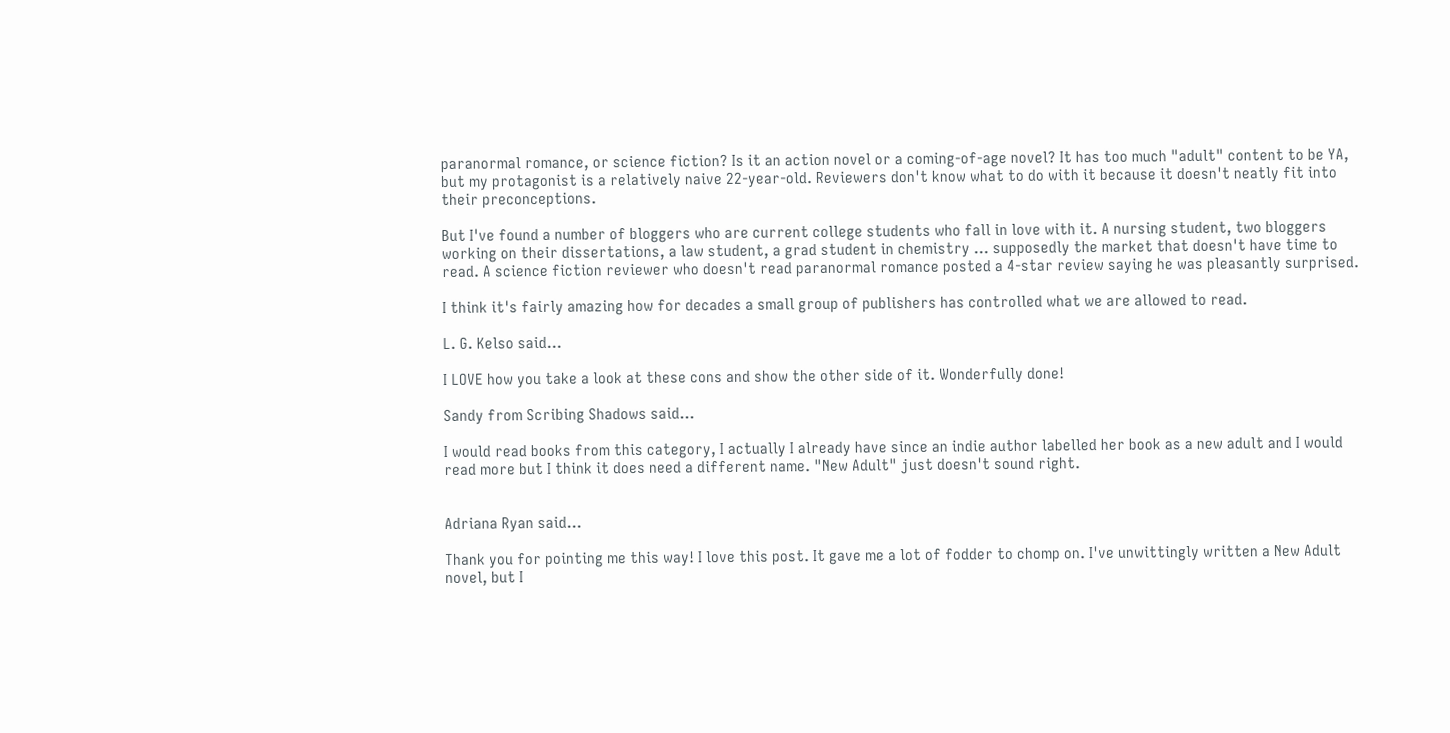paranormal romance, or science fiction? Is it an action novel or a coming-of-age novel? It has too much "adult" content to be YA, but my protagonist is a relatively naive 22-year-old. Reviewers don't know what to do with it because it doesn't neatly fit into their preconceptions.

But I've found a number of bloggers who are current college students who fall in love with it. A nursing student, two bloggers working on their dissertations, a law student, a grad student in chemistry ... supposedly the market that doesn't have time to read. A science fiction reviewer who doesn't read paranormal romance posted a 4-star review saying he was pleasantly surprised.

I think it's fairly amazing how for decades a small group of publishers has controlled what we are allowed to read.

L. G. Kelso said...

I LOVE how you take a look at these cons and show the other side of it. Wonderfully done!

Sandy from Scribing Shadows said...

I would read books from this category, I actually I already have since an indie author labelled her book as a new adult and I would read more but I think it does need a different name. "New Adult" just doesn't sound right.


Adriana Ryan said...

Thank you for pointing me this way! I love this post. It gave me a lot of fodder to chomp on. I've unwittingly written a New Adult novel, but I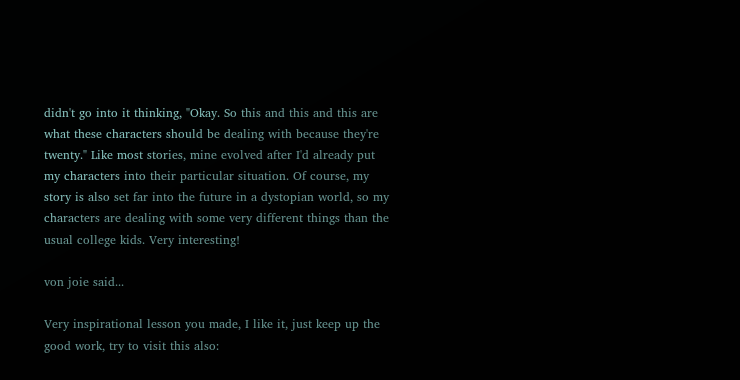didn't go into it thinking, "Okay. So this and this and this are what these characters should be dealing with because they're twenty." Like most stories, mine evolved after I'd already put my characters into their particular situation. Of course, my story is also set far into the future in a dystopian world, so my characters are dealing with some very different things than the usual college kids. Very interesting!

von joie said...

Very inspirational lesson you made, I like it, just keep up the good work, try to visit this also: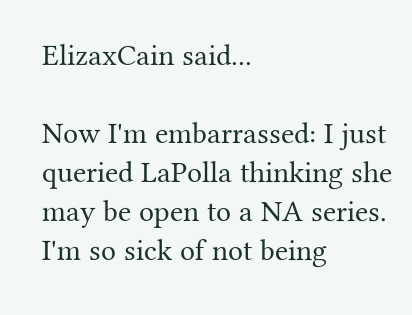ElizaxCain said...

Now I'm embarrassed: I just queried LaPolla thinking she may be open to a NA series. I'm so sick of not being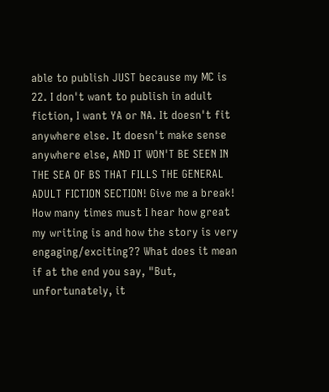able to publish JUST because my MC is 22. I don't want to publish in adult fiction, I want YA or NA. It doesn't fit anywhere else. It doesn't make sense anywhere else, AND IT WON'T BE SEEN IN THE SEA OF BS THAT FILLS THE GENERAL ADULT FICTION SECTION! Give me a break! How many times must I hear how great my writing is and how the story is very engaging/exciting?? What does it mean if at the end you say, "But, unfortunately, it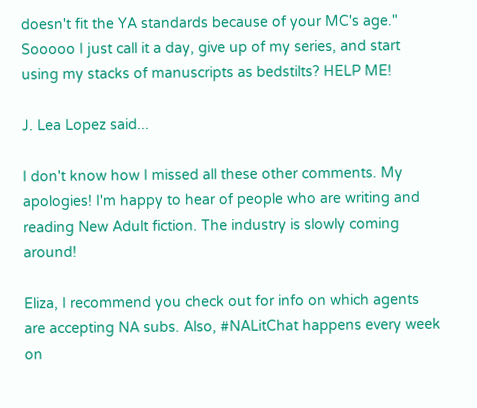doesn't fit the YA standards because of your MC's age." Sooooo I just call it a day, give up of my series, and start using my stacks of manuscripts as bedstilts? HELP ME!

J. Lea Lopez said...

I don't know how I missed all these other comments. My apologies! I'm happy to hear of people who are writing and reading New Adult fiction. The industry is slowly coming around!

Eliza, I recommend you check out for info on which agents are accepting NA subs. Also, #NALitChat happens every week on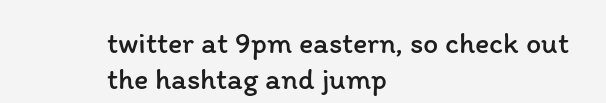twitter at 9pm eastern, so check out the hashtag and jump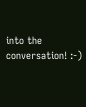into the conversation! :-)